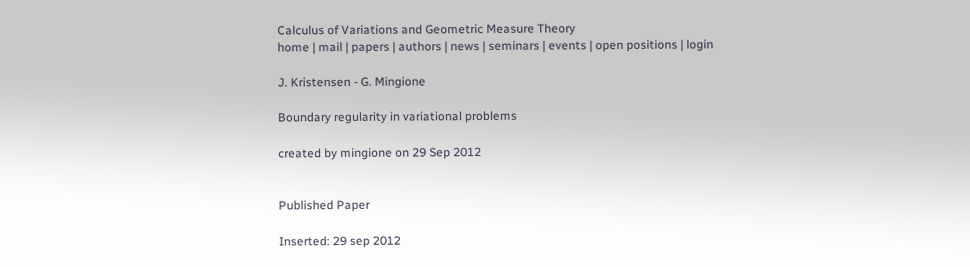Calculus of Variations and Geometric Measure Theory
home | mail | papers | authors | news | seminars | events | open positions | login

J. Kristensen - G. Mingione

Boundary regularity in variational problems

created by mingione on 29 Sep 2012


Published Paper

Inserted: 29 sep 2012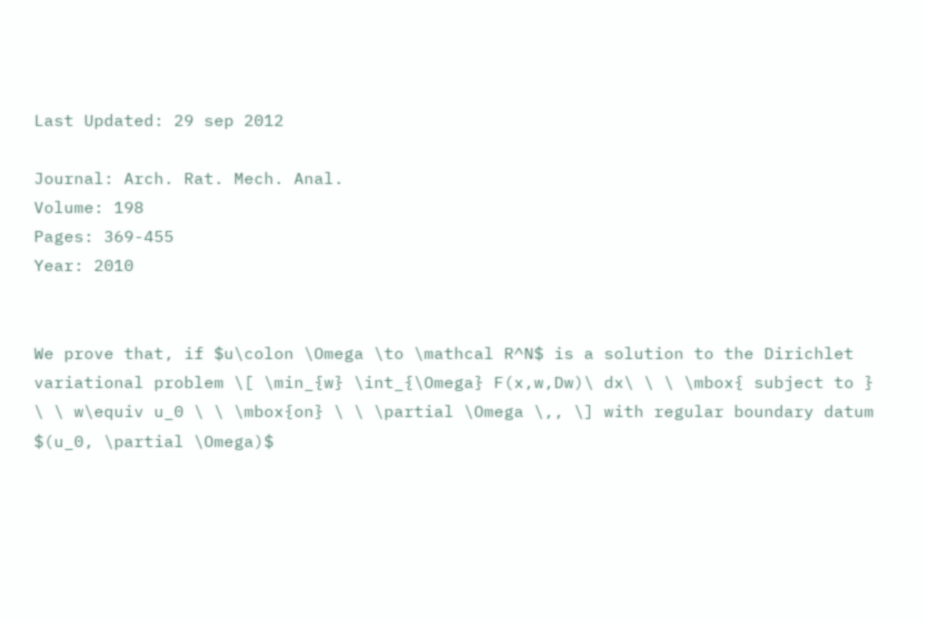Last Updated: 29 sep 2012

Journal: Arch. Rat. Mech. Anal.
Volume: 198
Pages: 369-455
Year: 2010


We prove that, if $u\colon \Omega \to \mathcal R^N$ is a solution to the Dirichlet variational problem \[ \min_{w} \int_{\Omega} F(x,w,Dw)\ dx\ \ \ \mbox{ subject to } \ \ w\equiv u_0 \ \ \mbox{on} \ \ \partial \Omega \,, \] with regular boundary datum $(u_0, \partial \Omega)$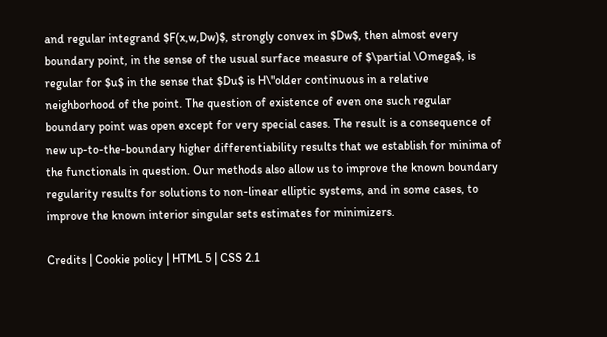and regular integrand $F(x,w,Dw)$, strongly convex in $Dw$, then almost every boundary point, in the sense of the usual surface measure of $\partial \Omega$, is regular for $u$ in the sense that $Du$ is H\"older continuous in a relative neighborhood of the point. The question of existence of even one such regular boundary point was open except for very special cases. The result is a consequence of new up-to-the-boundary higher differentiability results that we establish for minima of the functionals in question. Our methods also allow us to improve the known boundary regularity results for solutions to non-linear elliptic systems, and in some cases, to improve the known interior singular sets estimates for minimizers.

Credits | Cookie policy | HTML 5 | CSS 2.1